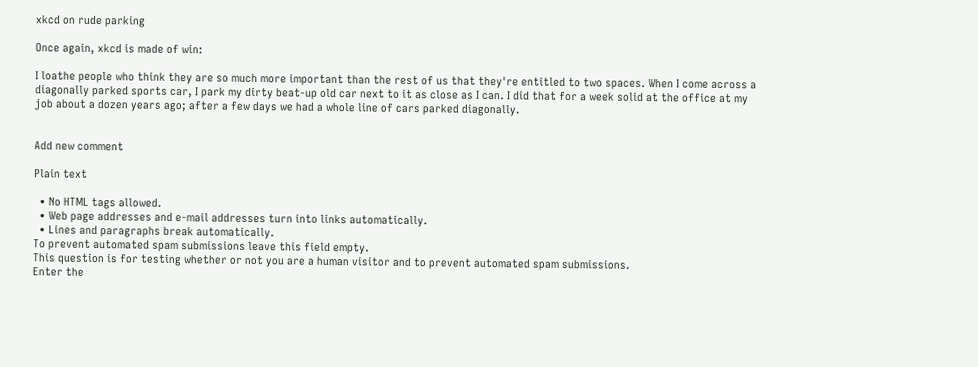xkcd on rude parking

Once again, xkcd is made of win:

I loathe people who think they are so much more important than the rest of us that they're entitled to two spaces. When I come across a diagonally parked sports car, I park my dirty beat-up old car next to it as close as I can. I did that for a week solid at the office at my job about a dozen years ago; after a few days we had a whole line of cars parked diagonally.


Add new comment

Plain text

  • No HTML tags allowed.
  • Web page addresses and e-mail addresses turn into links automatically.
  • Lines and paragraphs break automatically.
To prevent automated spam submissions leave this field empty.
This question is for testing whether or not you are a human visitor and to prevent automated spam submissions.
Enter the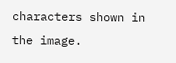characters shown in the image.